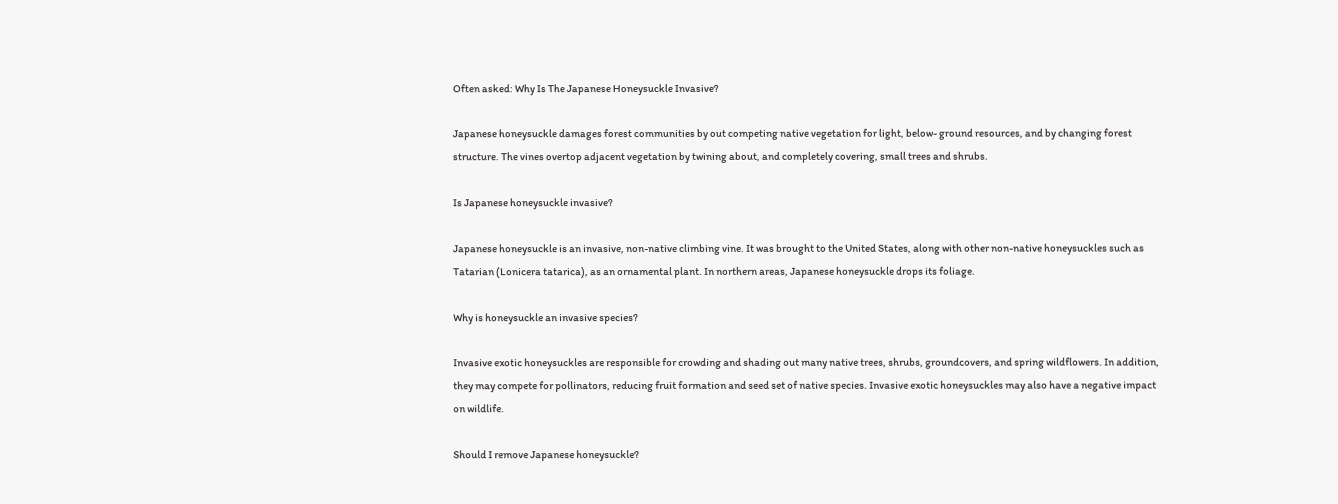Often asked: Why Is The Japanese Honeysuckle Invasive?

Japanese honeysuckle damages forest communities by out competing native vegetation for light, below- ground resources, and by changing forest structure. The vines overtop adjacent vegetation by twining about, and completely covering, small trees and shrubs.

Is Japanese honeysuckle invasive?

Japanese honeysuckle is an invasive, non-native climbing vine. It was brought to the United States, along with other non-native honeysuckles such as Tatarian (Lonicera tatarica), as an ornamental plant. In northern areas, Japanese honeysuckle drops its foliage.

Why is honeysuckle an invasive species?

Invasive exotic honeysuckles are responsible for crowding and shading out many native trees, shrubs, groundcovers, and spring wildflowers. In addition, they may compete for pollinators, reducing fruit formation and seed set of native species. Invasive exotic honeysuckles may also have a negative impact on wildlife.

Should I remove Japanese honeysuckle?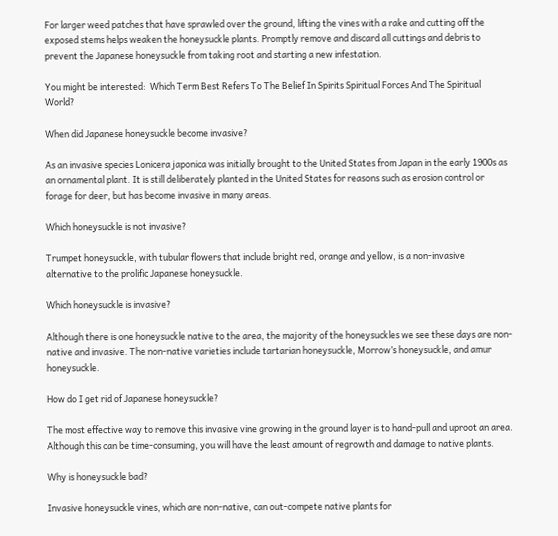For larger weed patches that have sprawled over the ground, lifting the vines with a rake and cutting off the exposed stems helps weaken the honeysuckle plants. Promptly remove and discard all cuttings and debris to prevent the Japanese honeysuckle from taking root and starting a new infestation.

You might be interested:  Which Term Best Refers To The Belief In Spirits Spiritual Forces And The Spiritual World?

When did Japanese honeysuckle become invasive?

As an invasive species Lonicera japonica was initially brought to the United States from Japan in the early 1900s as an ornamental plant. It is still deliberately planted in the United States for reasons such as erosion control or forage for deer, but has become invasive in many areas.

Which honeysuckle is not invasive?

Trumpet honeysuckle, with tubular flowers that include bright red, orange and yellow, is a non-invasive alternative to the prolific Japanese honeysuckle.

Which honeysuckle is invasive?

Although there is one honeysuckle native to the area, the majority of the honeysuckles we see these days are non-native and invasive. The non-native varieties include tartarian honeysuckle, Morrow’s honeysuckle, and amur honeysuckle.

How do I get rid of Japanese honeysuckle?

The most effective way to remove this invasive vine growing in the ground layer is to hand-pull and uproot an area. Although this can be time-consuming, you will have the least amount of regrowth and damage to native plants.

Why is honeysuckle bad?

Invasive honeysuckle vines, which are non-native, can out-compete native plants for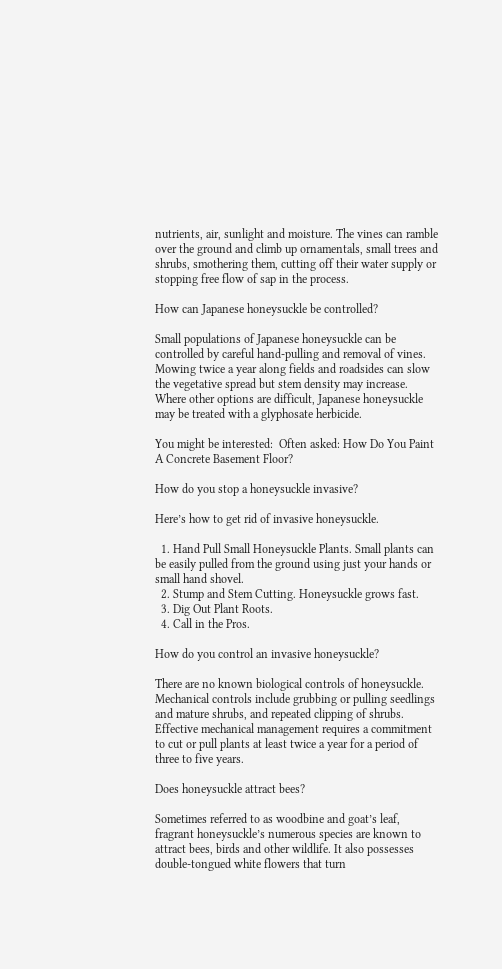nutrients, air, sunlight and moisture. The vines can ramble over the ground and climb up ornamentals, small trees and shrubs, smothering them, cutting off their water supply or stopping free flow of sap in the process.

How can Japanese honeysuckle be controlled?

Small populations of Japanese honeysuckle can be controlled by careful hand-pulling and removal of vines. Mowing twice a year along fields and roadsides can slow the vegetative spread but stem density may increase. Where other options are difficult, Japanese honeysuckle may be treated with a glyphosate herbicide.

You might be interested:  Often asked: How Do You Paint A Concrete Basement Floor?

How do you stop a honeysuckle invasive?

Here’s how to get rid of invasive honeysuckle.

  1. Hand Pull Small Honeysuckle Plants. Small plants can be easily pulled from the ground using just your hands or small hand shovel.
  2. Stump and Stem Cutting. Honeysuckle grows fast.
  3. Dig Out Plant Roots.
  4. Call in the Pros.

How do you control an invasive honeysuckle?

There are no known biological controls of honeysuckle. Mechanical controls include grubbing or pulling seedlings and mature shrubs, and repeated clipping of shrubs. Effective mechanical management requires a commitment to cut or pull plants at least twice a year for a period of three to five years.

Does honeysuckle attract bees?

Sometimes referred to as woodbine and goat’s leaf, fragrant honeysuckle’s numerous species are known to attract bees, birds and other wildlife. It also possesses double-tongued white flowers that turn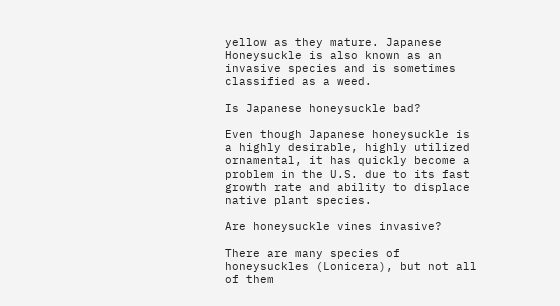yellow as they mature. Japanese Honeysuckle is also known as an invasive species and is sometimes classified as a weed.

Is Japanese honeysuckle bad?

Even though Japanese honeysuckle is a highly desirable, highly utilized ornamental, it has quickly become a problem in the U.S. due to its fast growth rate and ability to displace native plant species.

Are honeysuckle vines invasive?

There are many species of honeysuckles (Lonicera), but not all of them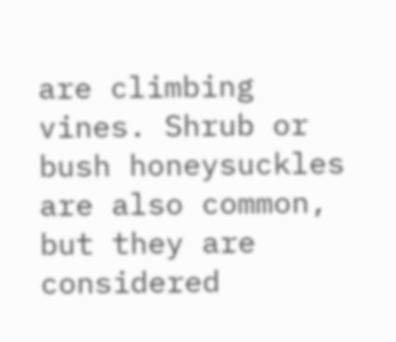are climbing vines. Shrub or bush honeysuckles are also common, but they are considered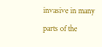invasive in many parts of the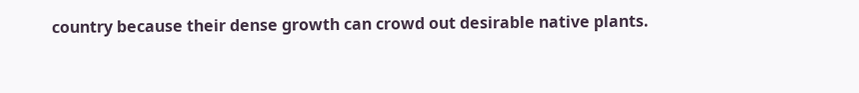country because their dense growth can crowd out desirable native plants.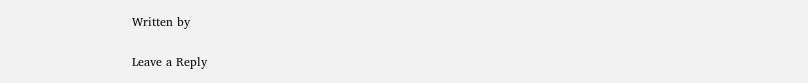Written by

Leave a Reply